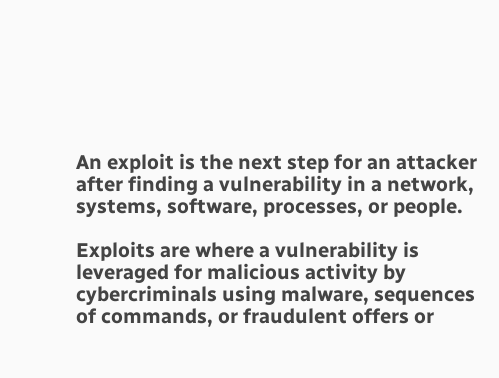An exploit is the next step for an attacker after finding a vulnerability in a network, systems, software, processes, or people.

Exploits are where a vulnerability is leveraged for malicious activity by cybercriminals using malware, sequences of commands, or fraudulent offers or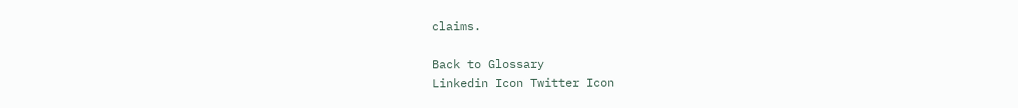claims.

Back to Glossary
Linkedin Icon Twitter Icon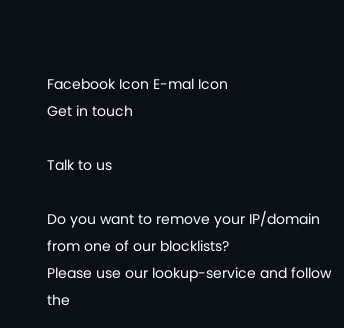Facebook Icon E-mal Icon
Get in touch

Talk to us

Do you want to remove your IP/domain from one of our blocklists?
Please use our lookup-service and follow the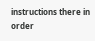instructions there in order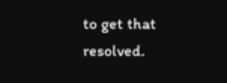to get that resolved.